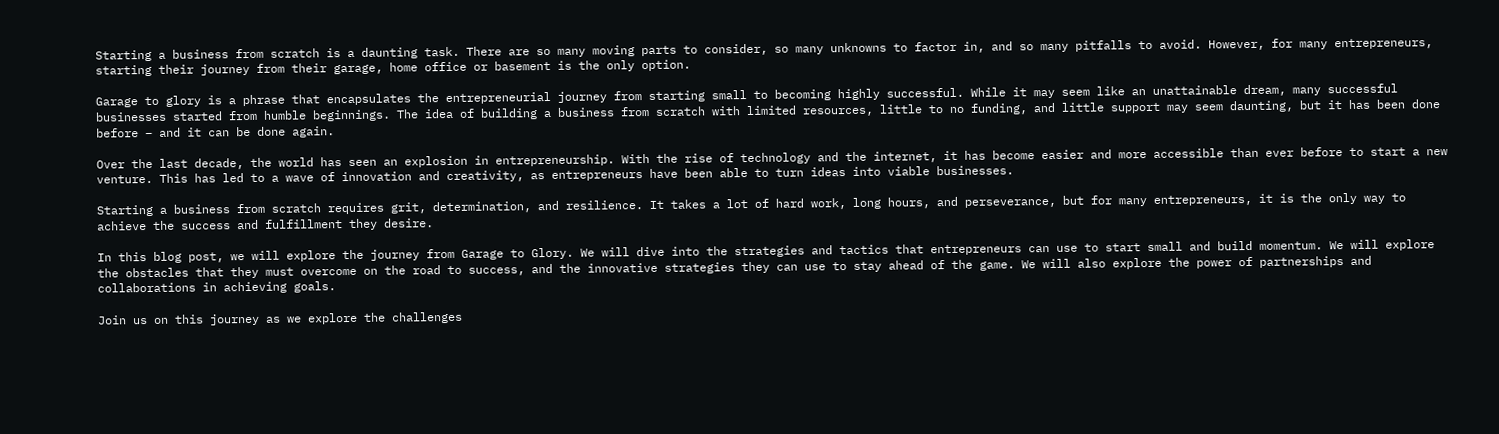Starting a business from scratch is a daunting task. There are so many moving parts to consider, so many unknowns to factor in, and so many pitfalls to avoid. However, for many entrepreneurs, starting their journey from their garage, home office or basement is the only option.

Garage to glory is a phrase that encapsulates the entrepreneurial journey from starting small to becoming highly successful. While it may seem like an unattainable dream, many successful businesses started from humble beginnings. The idea of building a business from scratch with limited resources, little to no funding, and little support may seem daunting, but it has been done before – and it can be done again.

Over the last decade, the world has seen an explosion in entrepreneurship. With the rise of technology and the internet, it has become easier and more accessible than ever before to start a new venture. This has led to a wave of innovation and creativity, as entrepreneurs have been able to turn ideas into viable businesses.

Starting a business from scratch requires grit, determination, and resilience. It takes a lot of hard work, long hours, and perseverance, but for many entrepreneurs, it is the only way to achieve the success and fulfillment they desire.

In this blog post, we will explore the journey from Garage to Glory. We will dive into the strategies and tactics that entrepreneurs can use to start small and build momentum. We will explore the obstacles that they must overcome on the road to success, and the innovative strategies they can use to stay ahead of the game. We will also explore the power of partnerships and collaborations in achieving goals.

Join us on this journey as we explore the challenges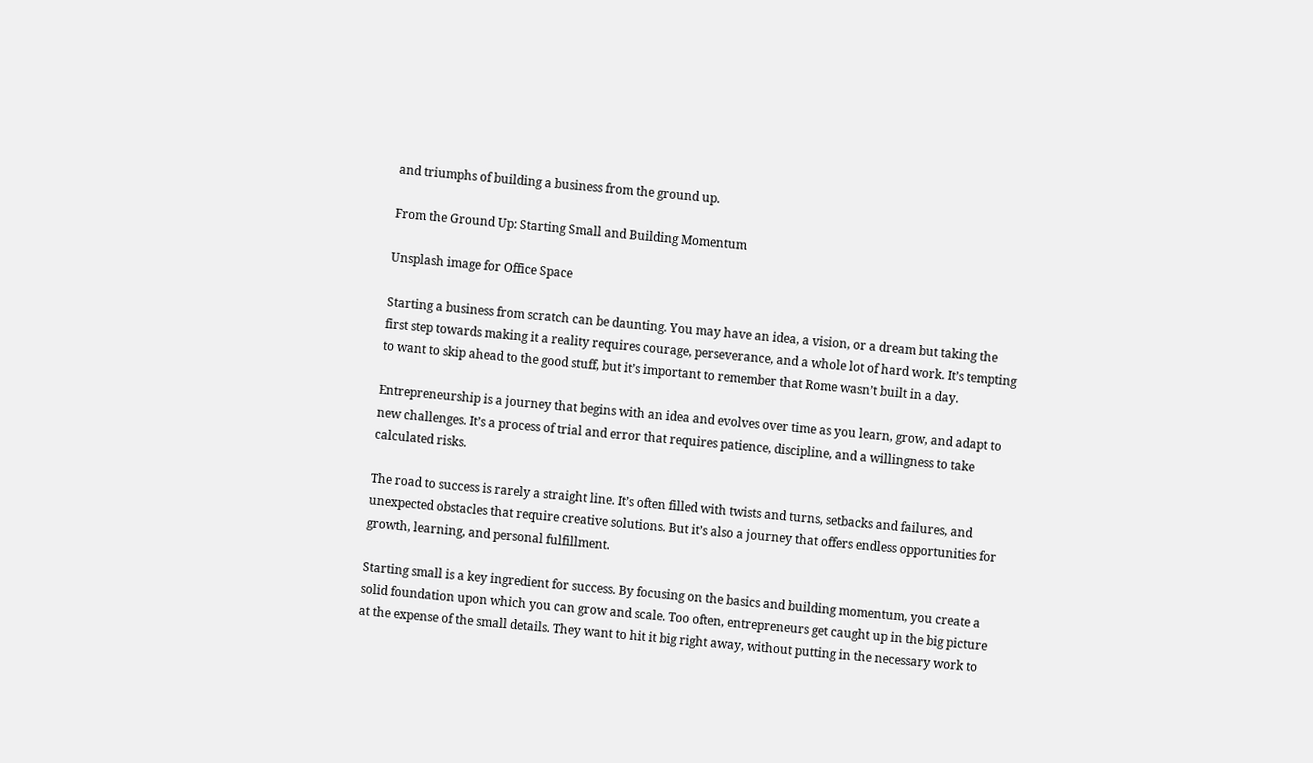and triumphs of building a business from the ground up.

From the Ground Up: Starting Small and Building Momentum

Unsplash image for Office Space

Starting a business from scratch can be daunting. You may have an idea, a vision, or a dream but taking the first step towards making it a reality requires courage, perseverance, and a whole lot of hard work. It’s tempting to want to skip ahead to the good stuff, but it’s important to remember that Rome wasn’t built in a day.

Entrepreneurship is a journey that begins with an idea and evolves over time as you learn, grow, and adapt to new challenges. It’s a process of trial and error that requires patience, discipline, and a willingness to take calculated risks.

The road to success is rarely a straight line. It’s often filled with twists and turns, setbacks and failures, and unexpected obstacles that require creative solutions. But it’s also a journey that offers endless opportunities for growth, learning, and personal fulfillment.

Starting small is a key ingredient for success. By focusing on the basics and building momentum, you create a solid foundation upon which you can grow and scale. Too often, entrepreneurs get caught up in the big picture at the expense of the small details. They want to hit it big right away, without putting in the necessary work to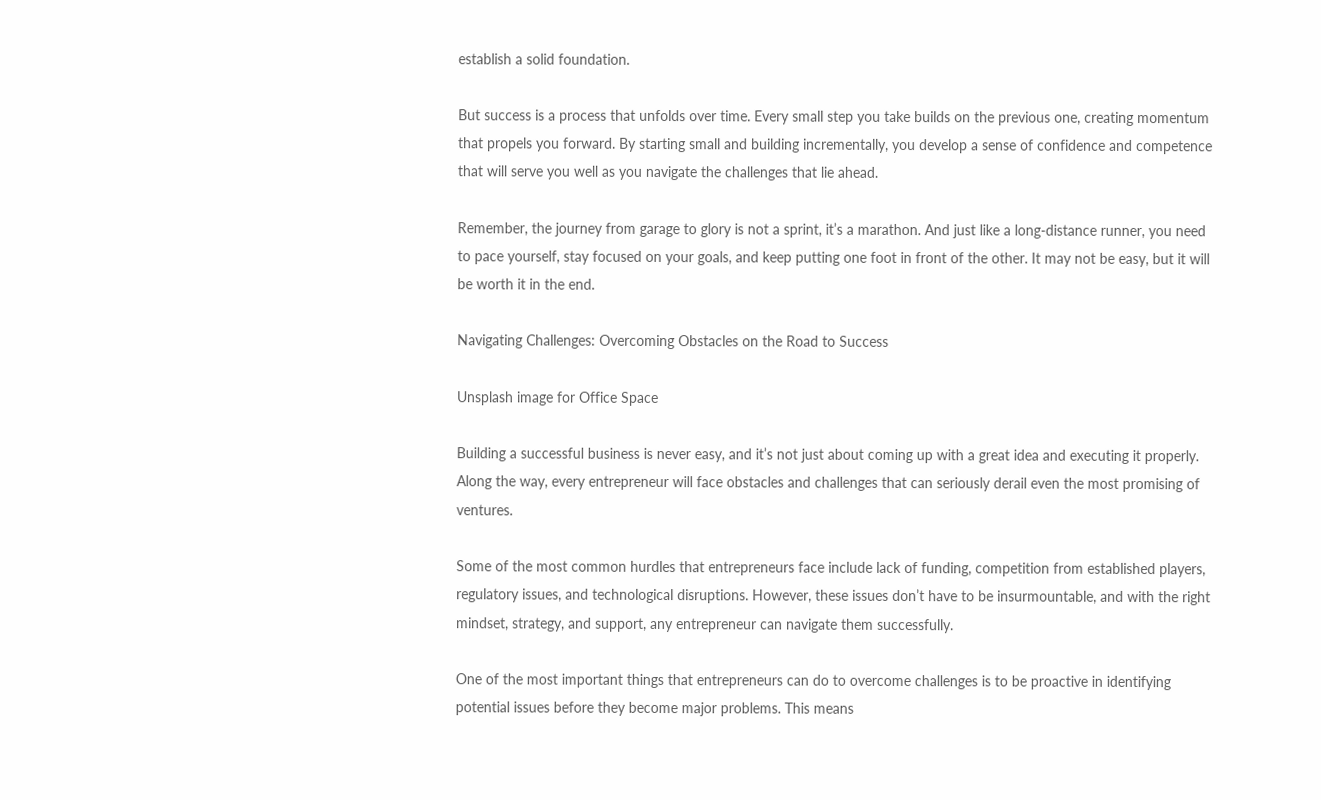establish a solid foundation.

But success is a process that unfolds over time. Every small step you take builds on the previous one, creating momentum that propels you forward. By starting small and building incrementally, you develop a sense of confidence and competence that will serve you well as you navigate the challenges that lie ahead.

Remember, the journey from garage to glory is not a sprint, it’s a marathon. And just like a long-distance runner, you need to pace yourself, stay focused on your goals, and keep putting one foot in front of the other. It may not be easy, but it will be worth it in the end.

Navigating Challenges: Overcoming Obstacles on the Road to Success

Unsplash image for Office Space

Building a successful business is never easy, and it’s not just about coming up with a great idea and executing it properly. Along the way, every entrepreneur will face obstacles and challenges that can seriously derail even the most promising of ventures.

Some of the most common hurdles that entrepreneurs face include lack of funding, competition from established players, regulatory issues, and technological disruptions. However, these issues don’t have to be insurmountable, and with the right mindset, strategy, and support, any entrepreneur can navigate them successfully.

One of the most important things that entrepreneurs can do to overcome challenges is to be proactive in identifying potential issues before they become major problems. This means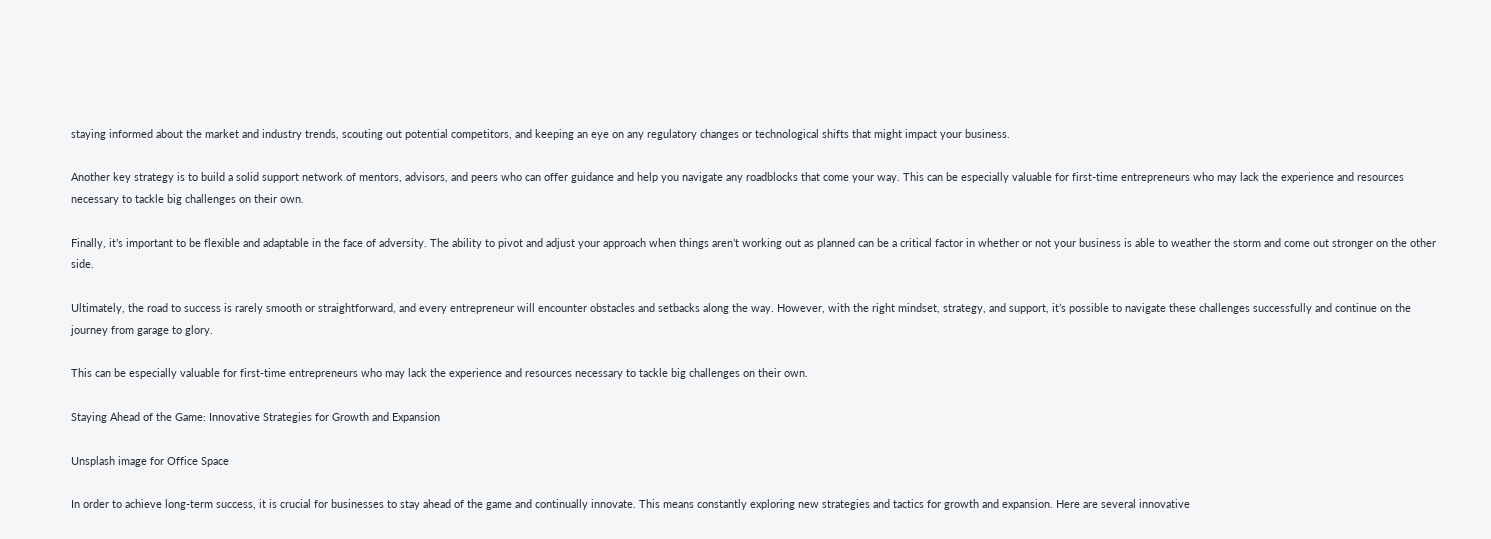staying informed about the market and industry trends, scouting out potential competitors, and keeping an eye on any regulatory changes or technological shifts that might impact your business.

Another key strategy is to build a solid support network of mentors, advisors, and peers who can offer guidance and help you navigate any roadblocks that come your way. This can be especially valuable for first-time entrepreneurs who may lack the experience and resources necessary to tackle big challenges on their own.

Finally, it’s important to be flexible and adaptable in the face of adversity. The ability to pivot and adjust your approach when things aren’t working out as planned can be a critical factor in whether or not your business is able to weather the storm and come out stronger on the other side.

Ultimately, the road to success is rarely smooth or straightforward, and every entrepreneur will encounter obstacles and setbacks along the way. However, with the right mindset, strategy, and support, it’s possible to navigate these challenges successfully and continue on the journey from garage to glory.

This can be especially valuable for first-time entrepreneurs who may lack the experience and resources necessary to tackle big challenges on their own.

Staying Ahead of the Game: Innovative Strategies for Growth and Expansion

Unsplash image for Office Space

In order to achieve long-term success, it is crucial for businesses to stay ahead of the game and continually innovate. This means constantly exploring new strategies and tactics for growth and expansion. Here are several innovative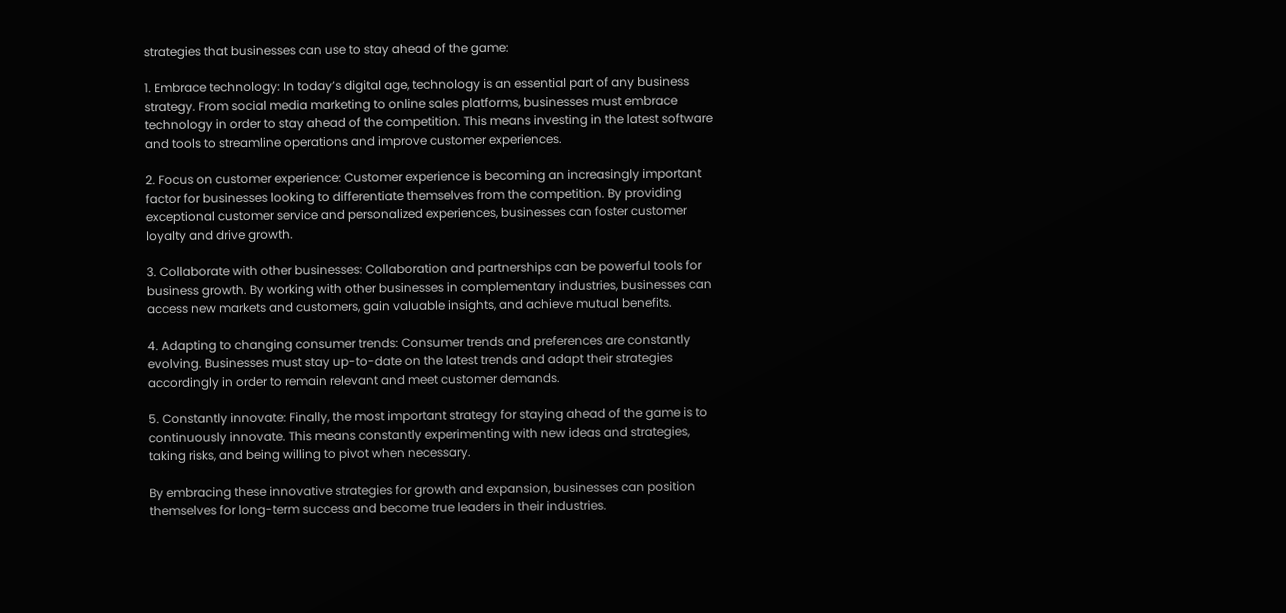strategies that businesses can use to stay ahead of the game:

1. Embrace technology: In today’s digital age, technology is an essential part of any business strategy. From social media marketing to online sales platforms, businesses must embrace technology in order to stay ahead of the competition. This means investing in the latest software and tools to streamline operations and improve customer experiences.

2. Focus on customer experience: Customer experience is becoming an increasingly important factor for businesses looking to differentiate themselves from the competition. By providing exceptional customer service and personalized experiences, businesses can foster customer loyalty and drive growth.

3. Collaborate with other businesses: Collaboration and partnerships can be powerful tools for business growth. By working with other businesses in complementary industries, businesses can access new markets and customers, gain valuable insights, and achieve mutual benefits.

4. Adapting to changing consumer trends: Consumer trends and preferences are constantly evolving. Businesses must stay up-to-date on the latest trends and adapt their strategies accordingly in order to remain relevant and meet customer demands.

5. Constantly innovate: Finally, the most important strategy for staying ahead of the game is to continuously innovate. This means constantly experimenting with new ideas and strategies, taking risks, and being willing to pivot when necessary.

By embracing these innovative strategies for growth and expansion, businesses can position themselves for long-term success and become true leaders in their industries.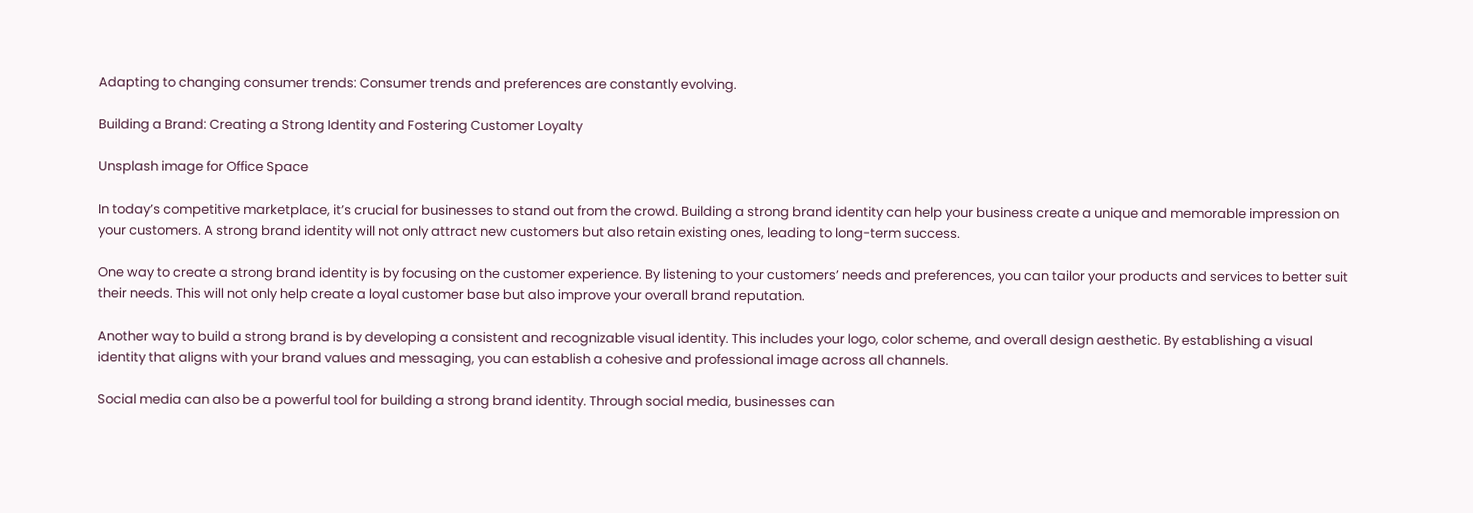Adapting to changing consumer trends: Consumer trends and preferences are constantly evolving.

Building a Brand: Creating a Strong Identity and Fostering Customer Loyalty

Unsplash image for Office Space

In today’s competitive marketplace, it’s crucial for businesses to stand out from the crowd. Building a strong brand identity can help your business create a unique and memorable impression on your customers. A strong brand identity will not only attract new customers but also retain existing ones, leading to long-term success.

One way to create a strong brand identity is by focusing on the customer experience. By listening to your customers’ needs and preferences, you can tailor your products and services to better suit their needs. This will not only help create a loyal customer base but also improve your overall brand reputation.

Another way to build a strong brand is by developing a consistent and recognizable visual identity. This includes your logo, color scheme, and overall design aesthetic. By establishing a visual identity that aligns with your brand values and messaging, you can establish a cohesive and professional image across all channels.

Social media can also be a powerful tool for building a strong brand identity. Through social media, businesses can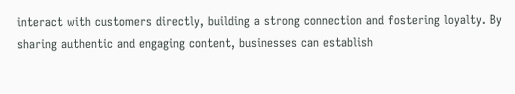interact with customers directly, building a strong connection and fostering loyalty. By sharing authentic and engaging content, businesses can establish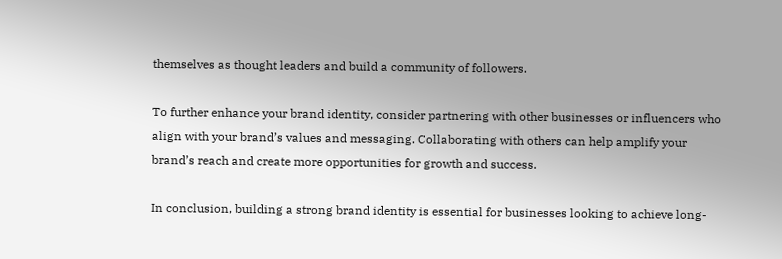themselves as thought leaders and build a community of followers.

To further enhance your brand identity, consider partnering with other businesses or influencers who align with your brand’s values and messaging. Collaborating with others can help amplify your brand’s reach and create more opportunities for growth and success.

In conclusion, building a strong brand identity is essential for businesses looking to achieve long-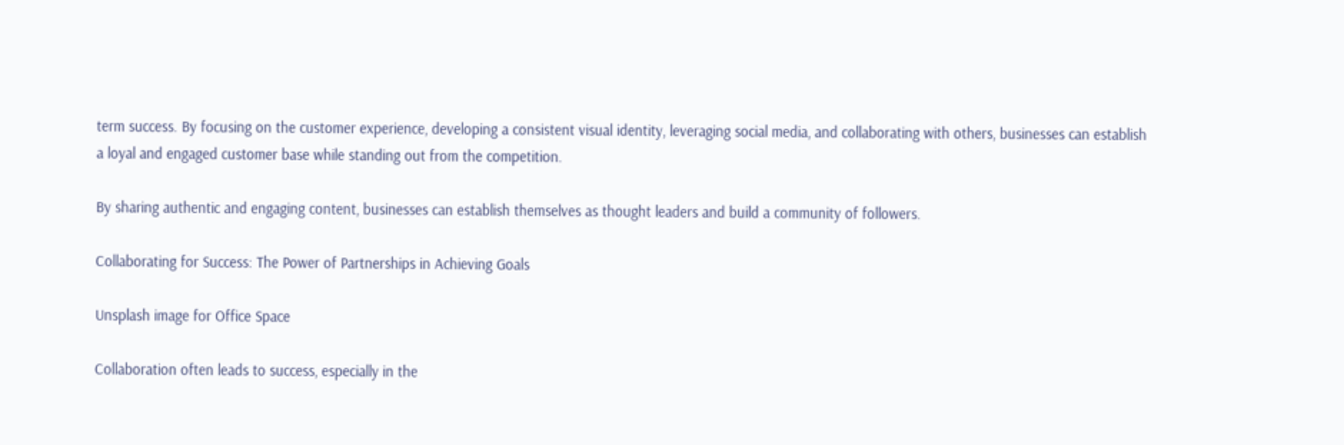term success. By focusing on the customer experience, developing a consistent visual identity, leveraging social media, and collaborating with others, businesses can establish a loyal and engaged customer base while standing out from the competition.

By sharing authentic and engaging content, businesses can establish themselves as thought leaders and build a community of followers.

Collaborating for Success: The Power of Partnerships in Achieving Goals

Unsplash image for Office Space

Collaboration often leads to success, especially in the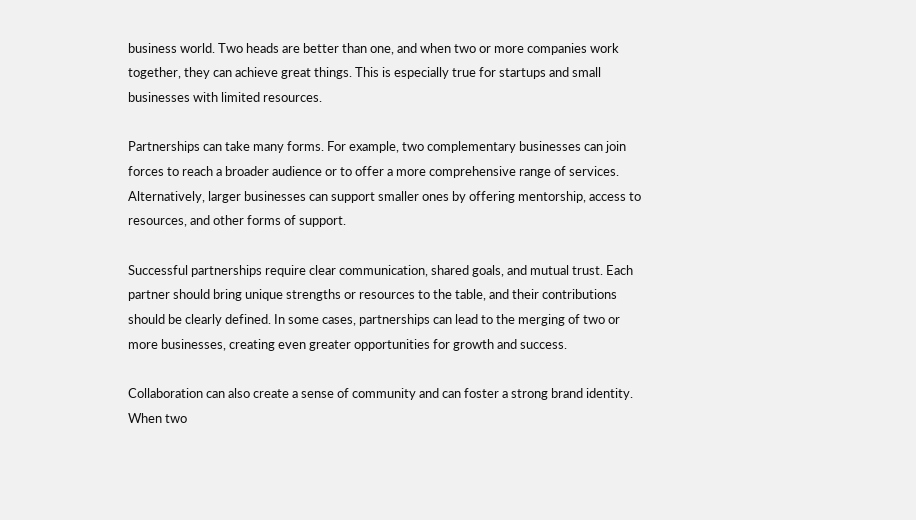business world. Two heads are better than one, and when two or more companies work together, they can achieve great things. This is especially true for startups and small businesses with limited resources.

Partnerships can take many forms. For example, two complementary businesses can join forces to reach a broader audience or to offer a more comprehensive range of services. Alternatively, larger businesses can support smaller ones by offering mentorship, access to resources, and other forms of support.

Successful partnerships require clear communication, shared goals, and mutual trust. Each partner should bring unique strengths or resources to the table, and their contributions should be clearly defined. In some cases, partnerships can lead to the merging of two or more businesses, creating even greater opportunities for growth and success.

Collaboration can also create a sense of community and can foster a strong brand identity. When two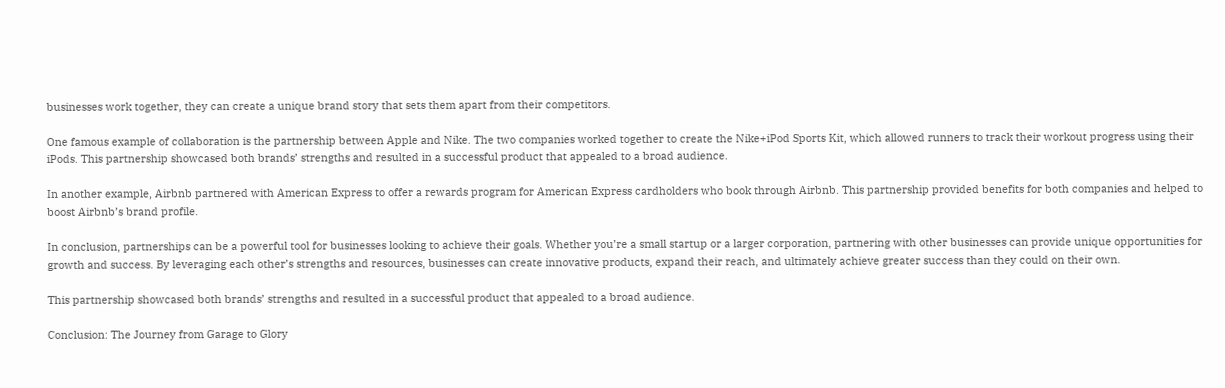businesses work together, they can create a unique brand story that sets them apart from their competitors.

One famous example of collaboration is the partnership between Apple and Nike. The two companies worked together to create the Nike+iPod Sports Kit, which allowed runners to track their workout progress using their iPods. This partnership showcased both brands’ strengths and resulted in a successful product that appealed to a broad audience.

In another example, Airbnb partnered with American Express to offer a rewards program for American Express cardholders who book through Airbnb. This partnership provided benefits for both companies and helped to boost Airbnb’s brand profile.

In conclusion, partnerships can be a powerful tool for businesses looking to achieve their goals. Whether you’re a small startup or a larger corporation, partnering with other businesses can provide unique opportunities for growth and success. By leveraging each other’s strengths and resources, businesses can create innovative products, expand their reach, and ultimately achieve greater success than they could on their own.

This partnership showcased both brands’ strengths and resulted in a successful product that appealed to a broad audience.

Conclusion: The Journey from Garage to Glory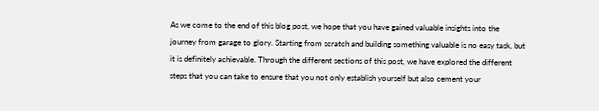As we come to the end of this blog post, we hope that you have gained valuable insights into the journey from garage to glory. Starting from scratch and building something valuable is no easy task, but it is definitely achievable. Through the different sections of this post, we have explored the different steps that you can take to ensure that you not only establish yourself but also cement your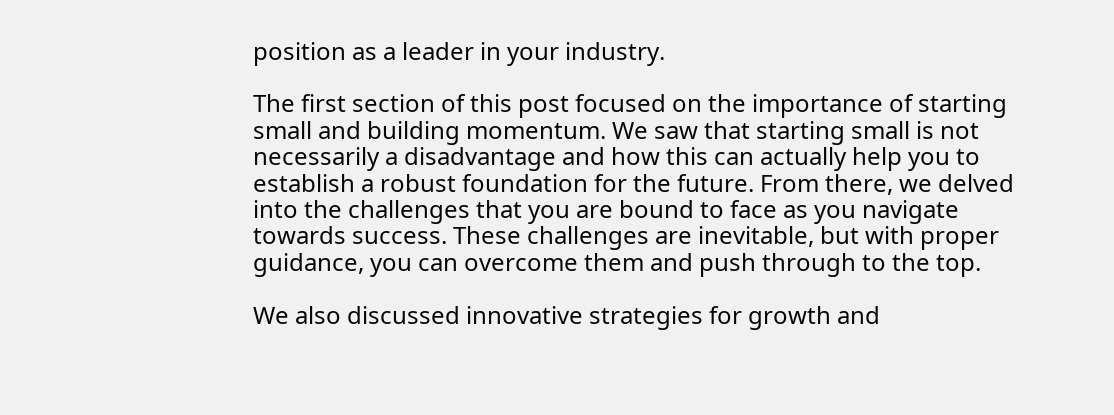position as a leader in your industry.

The first section of this post focused on the importance of starting small and building momentum. We saw that starting small is not necessarily a disadvantage and how this can actually help you to establish a robust foundation for the future. From there, we delved into the challenges that you are bound to face as you navigate towards success. These challenges are inevitable, but with proper guidance, you can overcome them and push through to the top.

We also discussed innovative strategies for growth and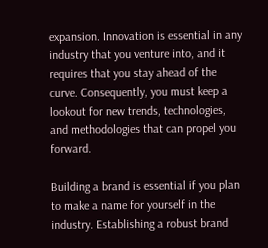expansion. Innovation is essential in any industry that you venture into, and it requires that you stay ahead of the curve. Consequently, you must keep a lookout for new trends, technologies, and methodologies that can propel you forward.

Building a brand is essential if you plan to make a name for yourself in the industry. Establishing a robust brand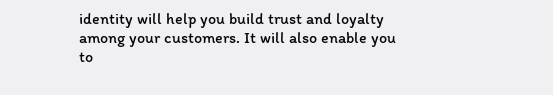identity will help you build trust and loyalty among your customers. It will also enable you to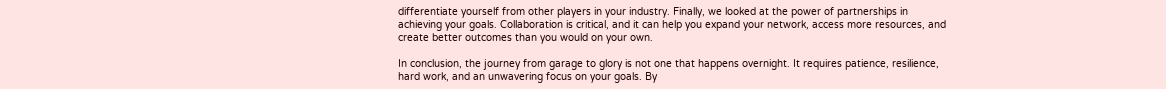differentiate yourself from other players in your industry. Finally, we looked at the power of partnerships in achieving your goals. Collaboration is critical, and it can help you expand your network, access more resources, and create better outcomes than you would on your own.

In conclusion, the journey from garage to glory is not one that happens overnight. It requires patience, resilience, hard work, and an unwavering focus on your goals. By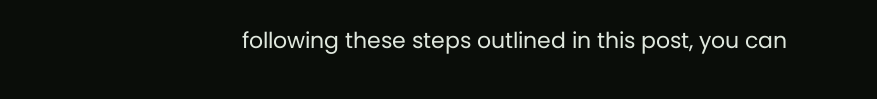following these steps outlined in this post, you can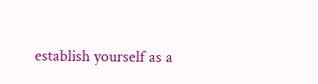establish yourself as a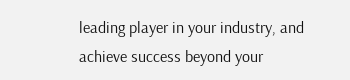leading player in your industry, and achieve success beyond your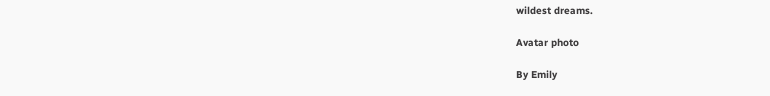wildest dreams.

Avatar photo

By Emily